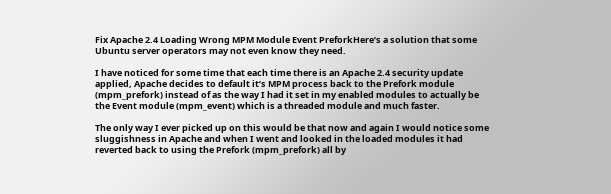Fix Apache 2.4 Loading Wrong MPM Module Event PreforkHere’s a solution that some Ubuntu server operators may not even know they need.

I have noticed for some time that each time there is an Apache 2.4 security update applied, Apache decides to default it’s MPM process back to the Prefork module (mpm_prefork) instead of as the way I had it set in my enabled modules to actually be the Event module (mpm_event) which is a threaded module and much faster.

The only way I ever picked up on this would be that now and again I would notice some sluggishness in Apache and when I went and looked in the loaded modules it had reverted back to using the Prefork (mpm_prefork) all by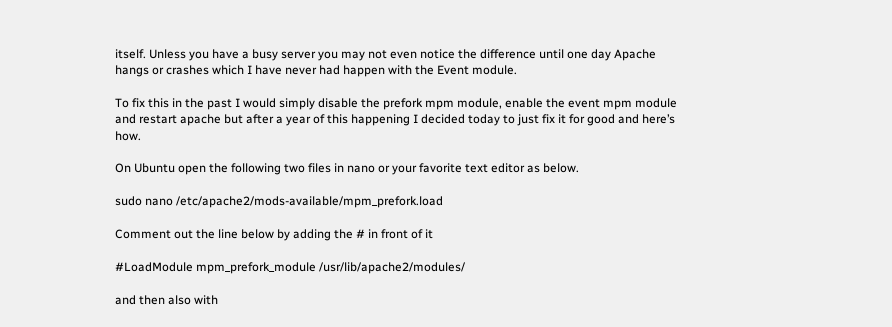itself. Unless you have a busy server you may not even notice the difference until one day Apache hangs or crashes which I have never had happen with the Event module.

To fix this in the past I would simply disable the prefork mpm module, enable the event mpm module and restart apache but after a year of this happening I decided today to just fix it for good and here’s how.

On Ubuntu open the following two files in nano or your favorite text editor as below.

sudo nano /etc/apache2/mods-available/mpm_prefork.load

Comment out the line below by adding the # in front of it

#LoadModule mpm_prefork_module /usr/lib/apache2/modules/

and then also with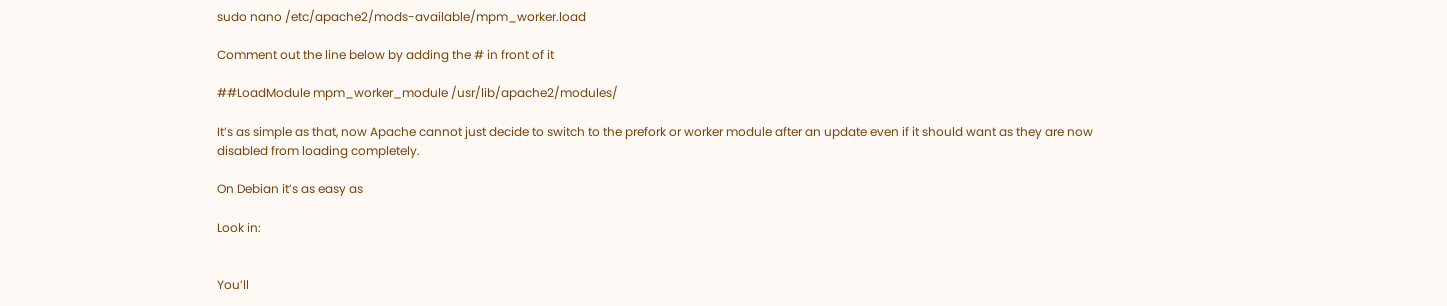sudo nano /etc/apache2/mods-available/mpm_worker.load

Comment out the line below by adding the # in front of it

##LoadModule mpm_worker_module /usr/lib/apache2/modules/

It’s as simple as that, now Apache cannot just decide to switch to the prefork or worker module after an update even if it should want as they are now disabled from loading completely.

On Debian it’s as easy as

Look in:


You’ll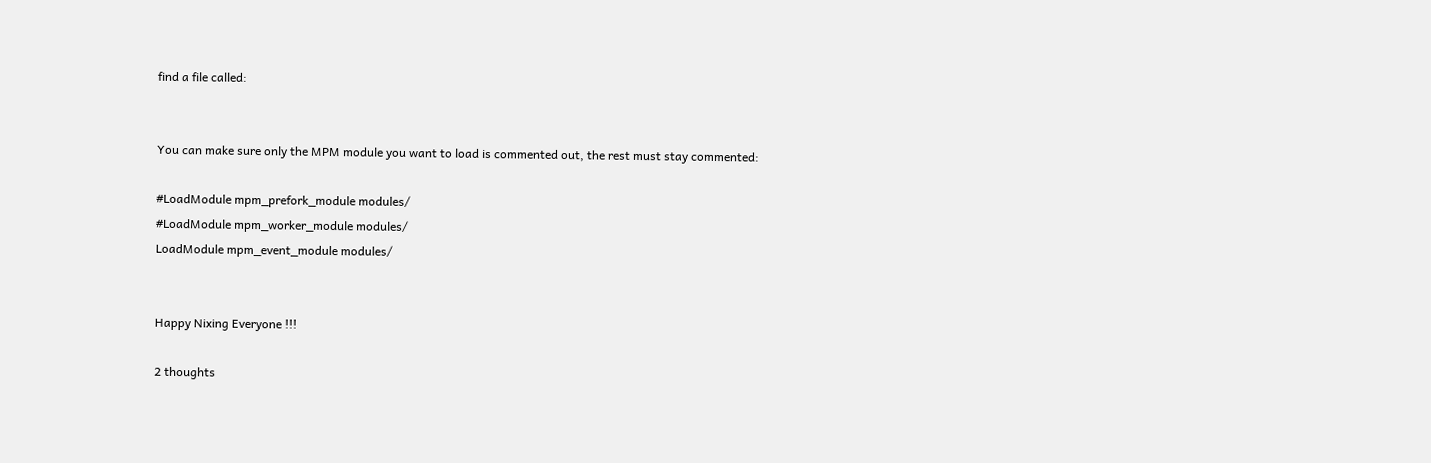find a file called:


You can make sure only the MPM module you want to load is commented out, the rest must stay commented:

#LoadModule mpm_prefork_module modules/
#LoadModule mpm_worker_module modules/
LoadModule mpm_event_module modules/


Happy Nixing Everyone !!!

2 thoughts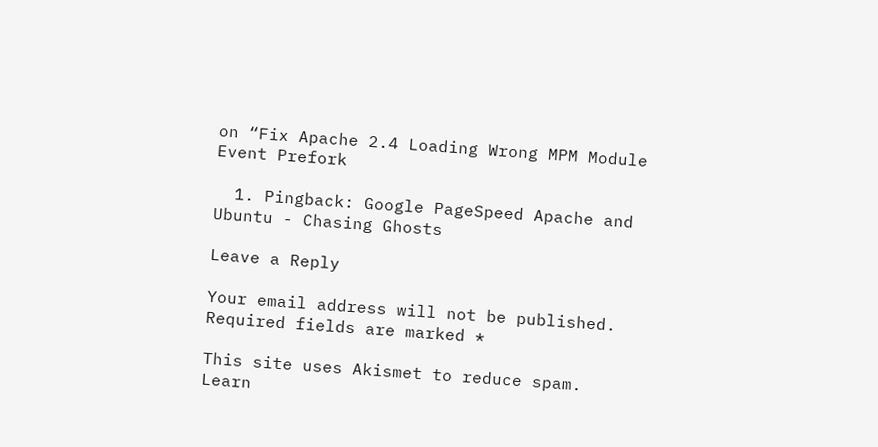on “Fix Apache 2.4 Loading Wrong MPM Module Event Prefork

  1. Pingback: Google PageSpeed Apache and Ubuntu - Chasing Ghosts

Leave a Reply

Your email address will not be published. Required fields are marked *

This site uses Akismet to reduce spam. Learn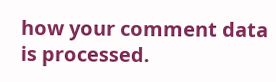how your comment data is processed.